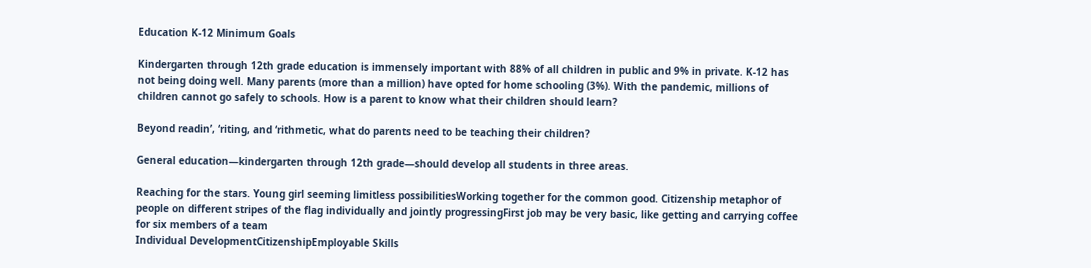Education K-12 Minimum Goals

Kindergarten through 12th grade education is immensely important with 88% of all children in public and 9% in private. K-12 has not being doing well. Many parents (more than a million) have opted for home schooling (3%). With the pandemic, millions of children cannot go safely to schools. How is a parent to know what their children should learn?

Beyond readin’, ‘riting, and ‘rithmetic, what do parents need to be teaching their children?

General education—kindergarten through 12th grade—should develop all students in three areas.

Reaching for the stars. Young girl seeming limitless possibilitiesWorking together for the common good. Citizenship metaphor of people on different stripes of the flag individually and jointly progressingFirst job may be very basic, like getting and carrying coffee for six members of a team
Individual DevelopmentCitizenshipEmployable Skills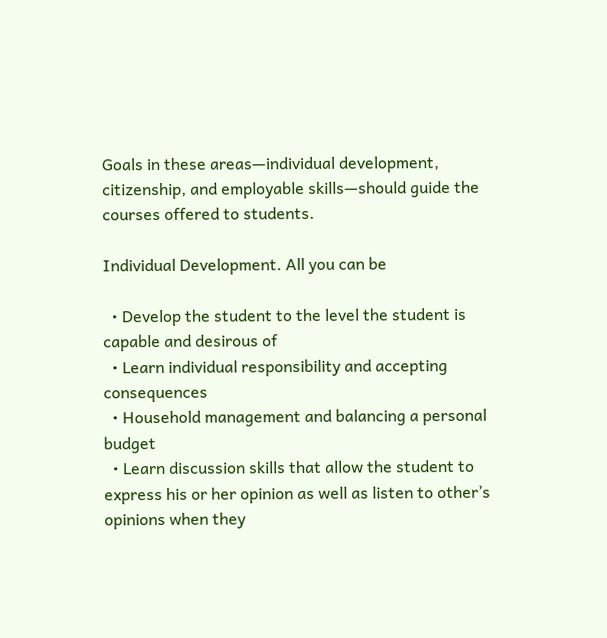Goals in these areas—individual development, citizenship, and employable skills—should guide the courses offered to students.

Individual Development. All you can be

  • Develop the student to the level the student is capable and desirous of
  • Learn individual responsibility and accepting consequences
  • Household management and balancing a personal budget
  • Learn discussion skills that allow the student to express his or her opinion as well as listen to other’s opinions when they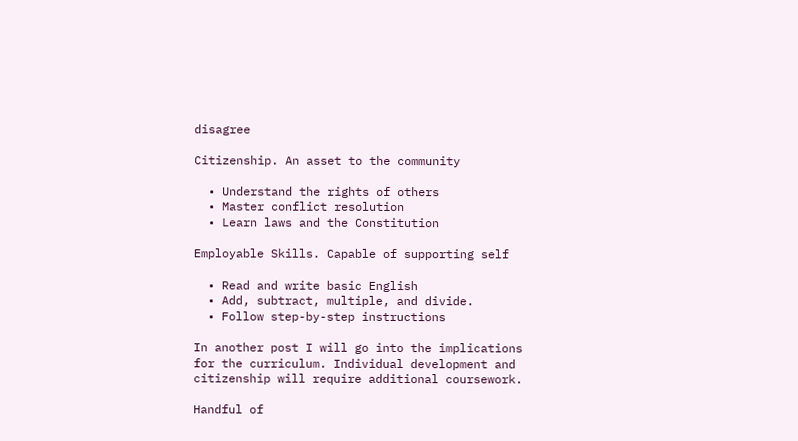disagree

Citizenship. An asset to the community

  • Understand the rights of others
  • Master conflict resolution
  • Learn laws and the Constitution

Employable Skills. Capable of supporting self

  • Read and write basic English
  • Add, subtract, multiple, and divide.
  • Follow step-by-step instructions

In another post I will go into the implications for the curriculum. Individual development and citizenship will require additional coursework.

Handful of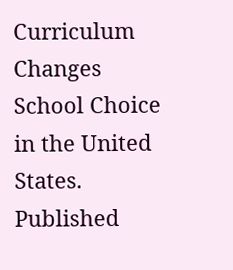Curriculum Changes
School Choice in the United States. Published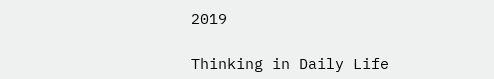2019

Thinking in Daily Life